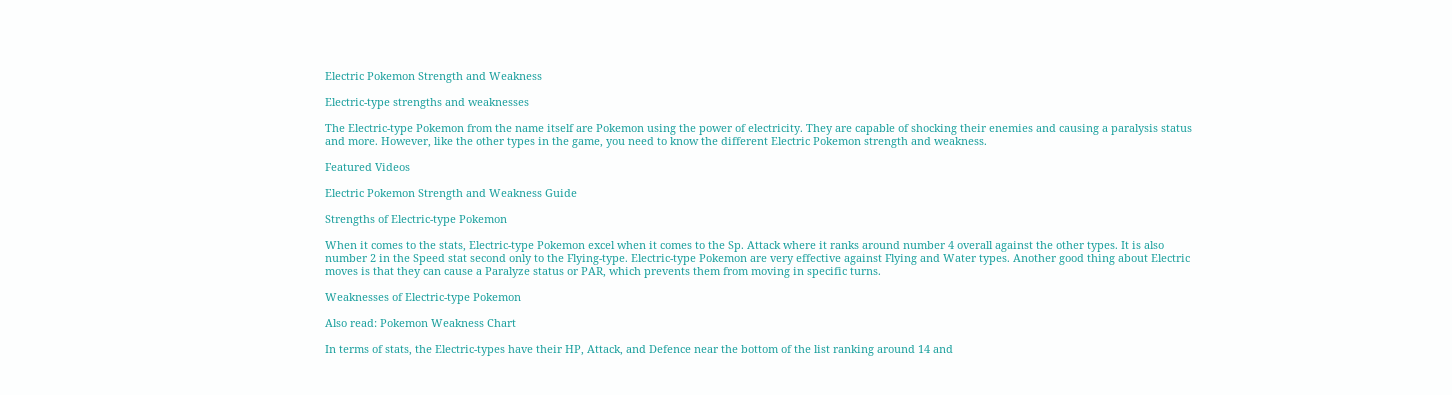Electric Pokemon Strength and Weakness

Electric-type strengths and weaknesses

The Electric-type Pokemon from the name itself are Pokemon using the power of electricity. They are capable of shocking their enemies and causing a paralysis status and more. However, like the other types in the game, you need to know the different Electric Pokemon strength and weakness.

Featured Videos

Electric Pokemon Strength and Weakness Guide

Strengths of Electric-type Pokemon

When it comes to the stats, Electric-type Pokemon excel when it comes to the Sp. Attack where it ranks around number 4 overall against the other types. It is also number 2 in the Speed stat second only to the Flying-type. Electric-type Pokemon are very effective against Flying and Water types. Another good thing about Electric moves is that they can cause a Paralyze status or PAR, which prevents them from moving in specific turns.

Weaknesses of Electric-type Pokemon

Also read: Pokemon Weakness Chart

In terms of stats, the Electric-types have their HP, Attack, and Defence near the bottom of the list ranking around 14 and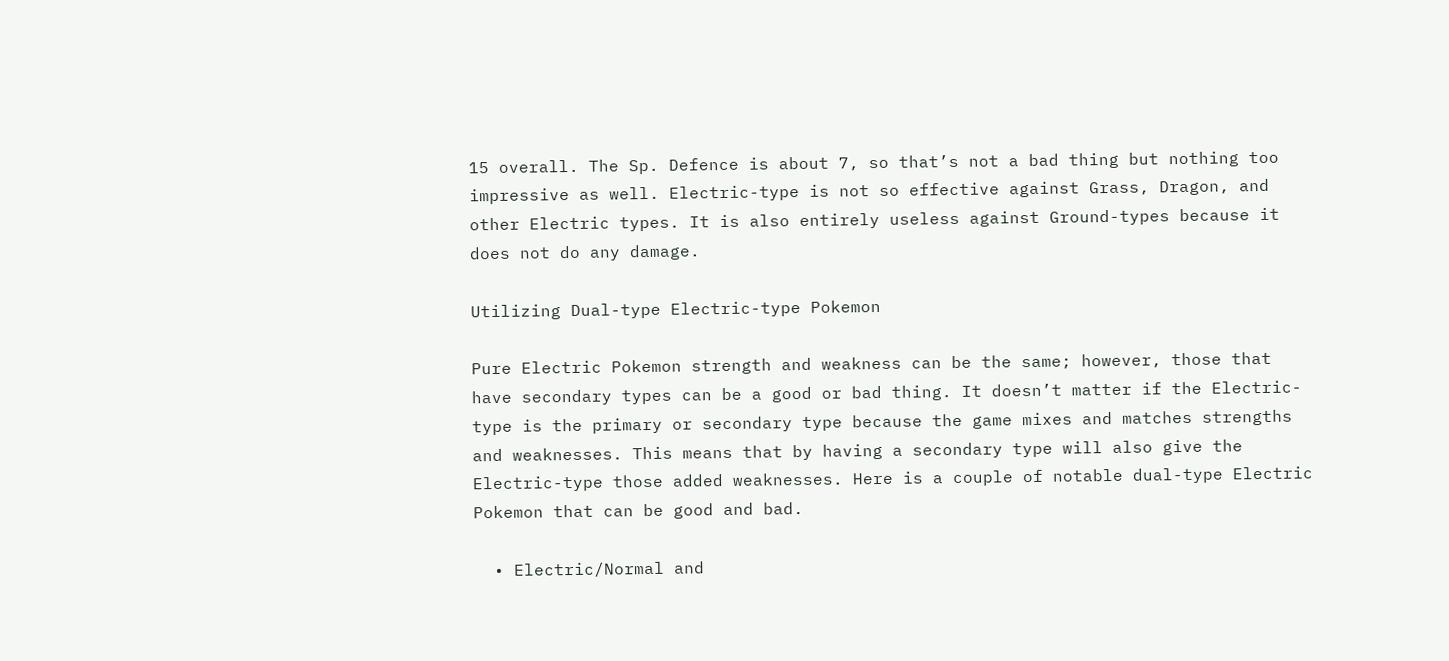15 overall. The Sp. Defence is about 7, so that’s not a bad thing but nothing too impressive as well. Electric-type is not so effective against Grass, Dragon, and other Electric types. It is also entirely useless against Ground-types because it does not do any damage.

Utilizing Dual-type Electric-type Pokemon

Pure Electric Pokemon strength and weakness can be the same; however, those that have secondary types can be a good or bad thing. It doesn’t matter if the Electric-type is the primary or secondary type because the game mixes and matches strengths and weaknesses. This means that by having a secondary type will also give the Electric-type those added weaknesses. Here is a couple of notable dual-type Electric Pokemon that can be good and bad.

  • Electric/Normal and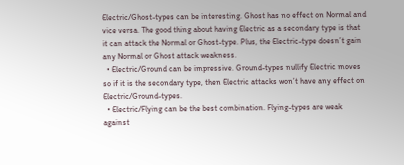Electric/Ghost-types can be interesting. Ghost has no effect on Normal and vice versa. The good thing about having Electric as a secondary type is that it can attack the Normal or Ghost-type. Plus, the Electric-type doesn’t gain any Normal or Ghost attack weakness.
  • Electric/Ground can be impressive. Ground-types nullify Electric moves so if it is the secondary type, then Electric attacks won’t have any effect on Electric/Ground-types.
  • Electric/Flying can be the best combination. Flying-types are weak against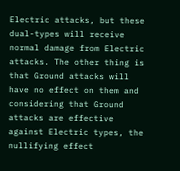Electric attacks, but these dual-types will receive normal damage from Electric attacks. The other thing is that Ground attacks will have no effect on them and considering that Ground attacks are effective against Electric types, the nullifying effect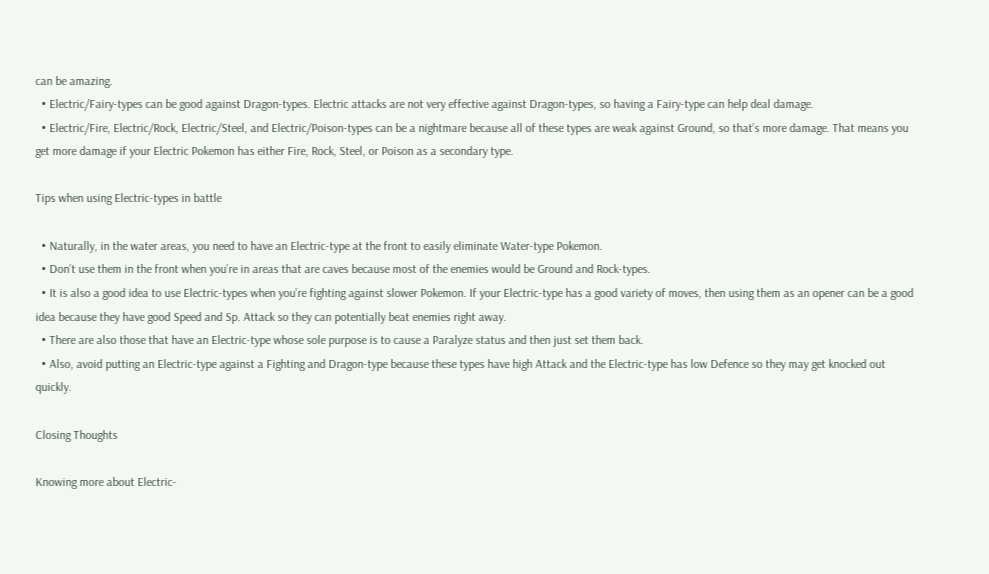can be amazing.
  • Electric/Fairy-types can be good against Dragon-types. Electric attacks are not very effective against Dragon-types, so having a Fairy-type can help deal damage.
  • Electric/Fire, Electric/Rock, Electric/Steel, and Electric/Poison-types can be a nightmare because all of these types are weak against Ground, so that’s more damage. That means you get more damage if your Electric Pokemon has either Fire, Rock, Steel, or Poison as a secondary type.

Tips when using Electric-types in battle

  • Naturally, in the water areas, you need to have an Electric-type at the front to easily eliminate Water-type Pokemon.
  • Don’t use them in the front when you’re in areas that are caves because most of the enemies would be Ground and Rock-types.
  • It is also a good idea to use Electric-types when you’re fighting against slower Pokemon. If your Electric-type has a good variety of moves, then using them as an opener can be a good idea because they have good Speed and Sp. Attack so they can potentially beat enemies right away.
  • There are also those that have an Electric-type whose sole purpose is to cause a Paralyze status and then just set them back.
  • Also, avoid putting an Electric-type against a Fighting and Dragon-type because these types have high Attack and the Electric-type has low Defence so they may get knocked out quickly.

Closing Thoughts

Knowing more about Electric-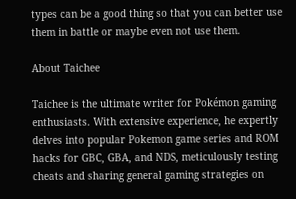types can be a good thing so that you can better use them in battle or maybe even not use them.

About Taichee

Taichee is the ultimate writer for Pokémon gaming enthusiasts. With extensive experience, he expertly delves into popular Pokemon game series and ROM hacks for GBC, GBA, and NDS, meticulously testing cheats and sharing general gaming strategies on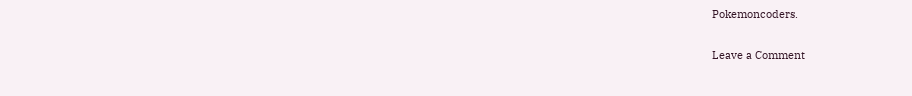Pokemoncoders.

Leave a Comment